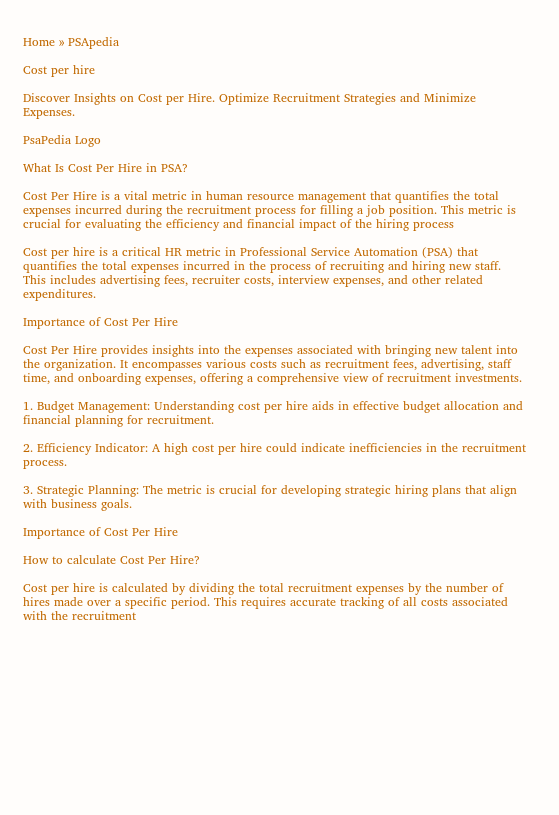Home » PSApedia

Cost per hire

Discover Insights on Cost per Hire. Optimize Recruitment Strategies and Minimize Expenses.

PsaPedia Logo

What Is Cost Per Hire in PSA?

Cost Per Hire is a vital metric in human resource management that quantifies the total expenses incurred during the recruitment process for filling a job position. This metric is crucial for evaluating the efficiency and financial impact of the hiring process

Cost per hire is a critical HR metric in Professional Service Automation (PSA) that quantifies the total expenses incurred in the process of recruiting and hiring new staff. This includes advertising fees, recruiter costs, interview expenses, and other related expenditures.

Importance of Cost Per Hire

Cost Per Hire provides insights into the expenses associated with bringing new talent into the organization. It encompasses various costs such as recruitment fees, advertising, staff time, and onboarding expenses, offering a comprehensive view of recruitment investments.

1. Budget Management: Understanding cost per hire aids in effective budget allocation and financial planning for recruitment.

2. Efficiency Indicator: A high cost per hire could indicate inefficiencies in the recruitment process.

3. Strategic Planning: The metric is crucial for developing strategic hiring plans that align with business goals.

Importance of Cost Per Hire

How to calculate Cost Per Hire?

Cost per hire is calculated by dividing the total recruitment expenses by the number of hires made over a specific period. This requires accurate tracking of all costs associated with the recruitment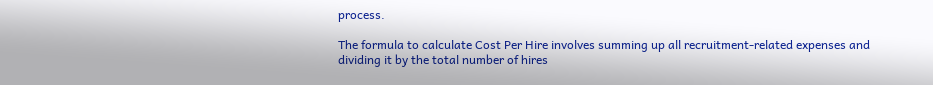process.

The formula to calculate Cost Per Hire involves summing up all recruitment-related expenses and dividing it by the total number of hires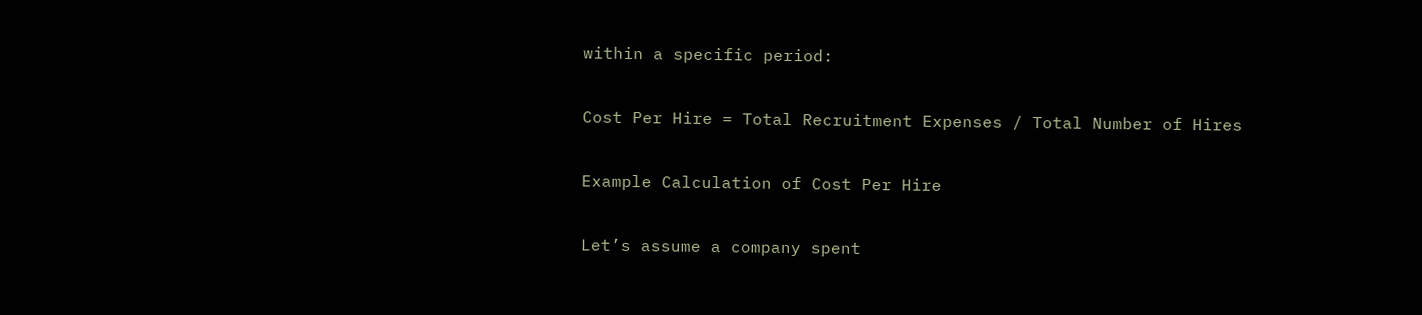within a specific period:

Cost Per Hire = Total Recruitment Expenses / Total Number of Hires

Example Calculation of Cost Per Hire

Let’s assume a company spent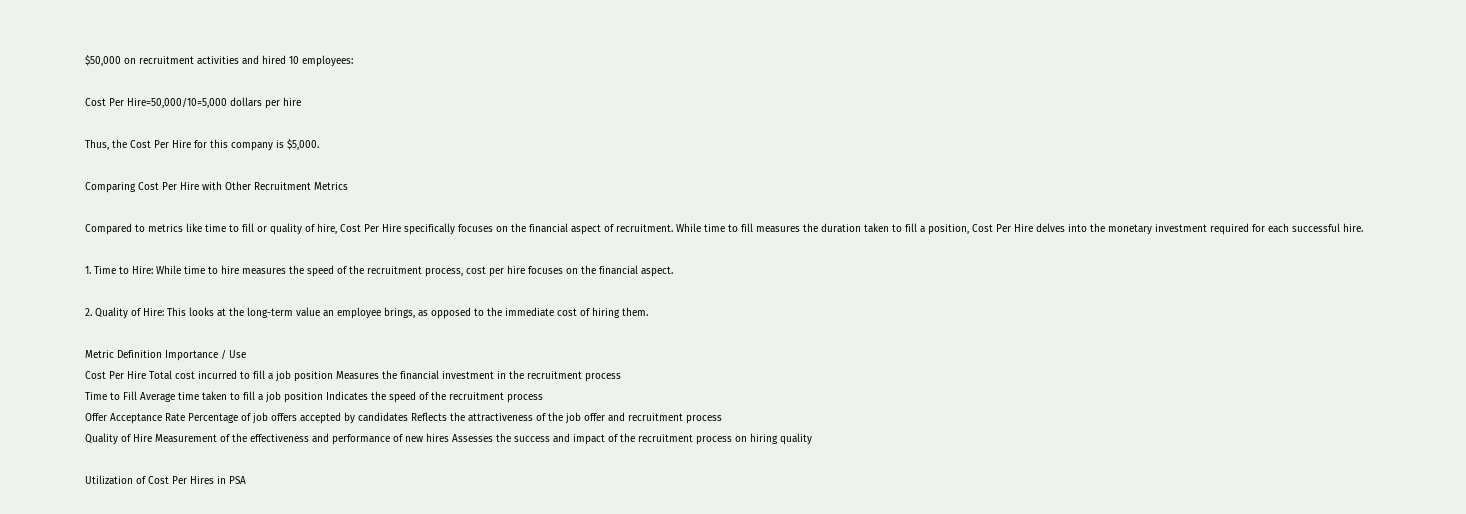$50,000 on recruitment activities and hired 10 employees:

Cost Per Hire=50,000/10=5,000 dollars per hire

Thus, the Cost Per Hire for this company is $5,000.

Comparing Cost Per Hire with Other Recruitment Metrics

Compared to metrics like time to fill or quality of hire, Cost Per Hire specifically focuses on the financial aspect of recruitment. While time to fill measures the duration taken to fill a position, Cost Per Hire delves into the monetary investment required for each successful hire.

1. Time to Hire: While time to hire measures the speed of the recruitment process, cost per hire focuses on the financial aspect.

2. Quality of Hire: This looks at the long-term value an employee brings, as opposed to the immediate cost of hiring them.

Metric Definition Importance / Use
Cost Per Hire Total cost incurred to fill a job position Measures the financial investment in the recruitment process
Time to Fill Average time taken to fill a job position Indicates the speed of the recruitment process
Offer Acceptance Rate Percentage of job offers accepted by candidates Reflects the attractiveness of the job offer and recruitment process
Quality of Hire Measurement of the effectiveness and performance of new hires Assesses the success and impact of the recruitment process on hiring quality

Utilization of Cost Per Hires in PSA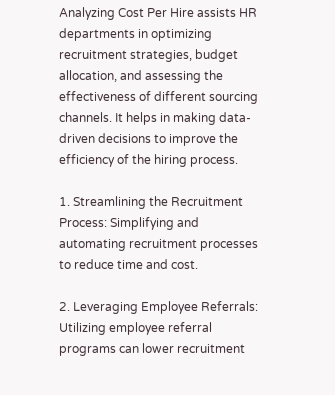Analyzing Cost Per Hire assists HR departments in optimizing recruitment strategies, budget allocation, and assessing the effectiveness of different sourcing channels. It helps in making data-driven decisions to improve the efficiency of the hiring process.

1. Streamlining the Recruitment Process: Simplifying and automating recruitment processes to reduce time and cost.

2. Leveraging Employee Referrals: Utilizing employee referral programs can lower recruitment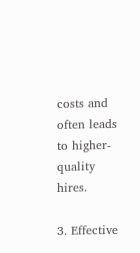costs and often leads to higher-quality hires.

3. Effective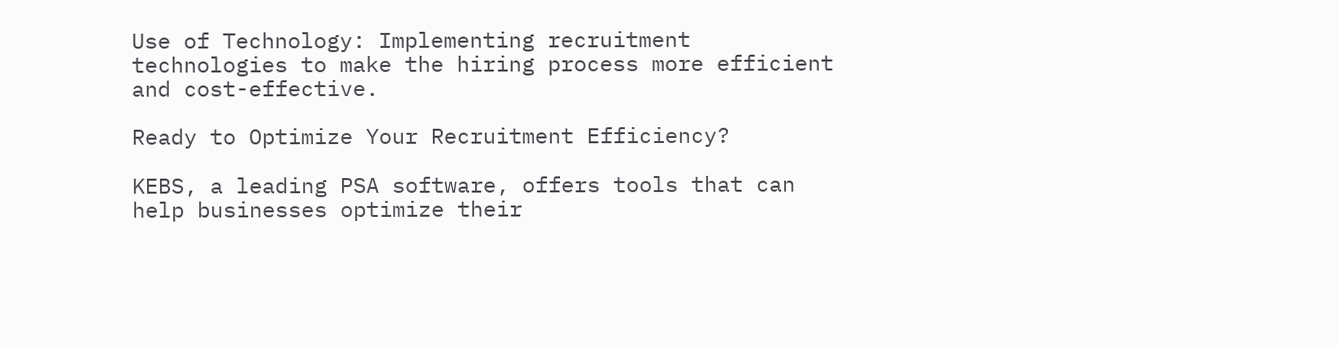Use of Technology: Implementing recruitment technologies to make the hiring process more efficient and cost-effective.

Ready to Optimize Your Recruitment Efficiency?

KEBS, a leading PSA software, offers tools that can help businesses optimize their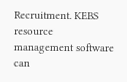Recruitment. KEBS resource management software can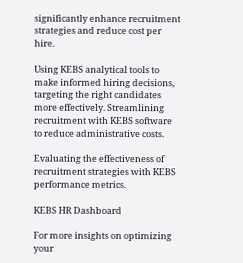significantly enhance recruitment strategies and reduce cost per hire.

Using KEBS analytical tools to make informed hiring decisions, targeting the right candidates more effectively. Streamlining recruitment with KEBS software to reduce administrative costs.

Evaluating the effectiveness of recruitment strategies with KEBS performance metrics.

KEBS HR Dashboard

For more insights on optimizing your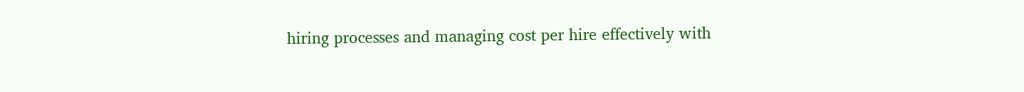hiring processes and managing cost per hire effectively with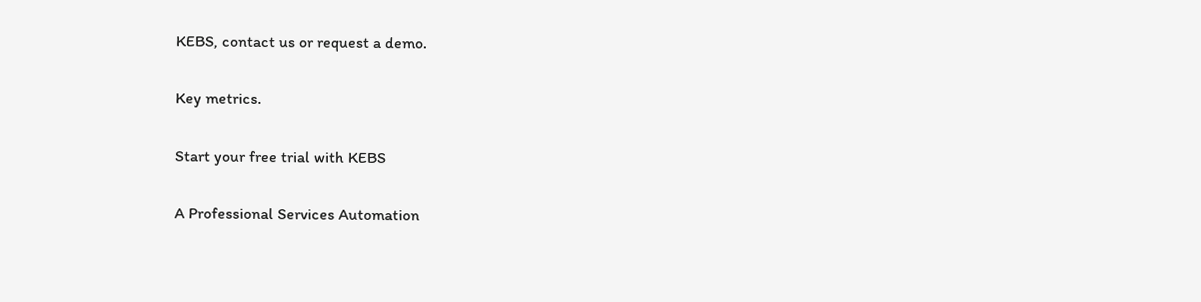KEBS, contact us or request a demo.

Key metrics.

Start your free trial with KEBS

A Professional Services Automation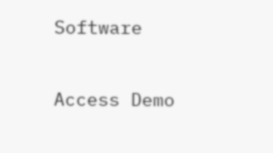Software

Access Demo